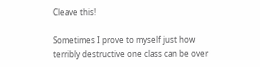Cleave this!

Sometimes I prove to myself just how terribly destructive one class can be over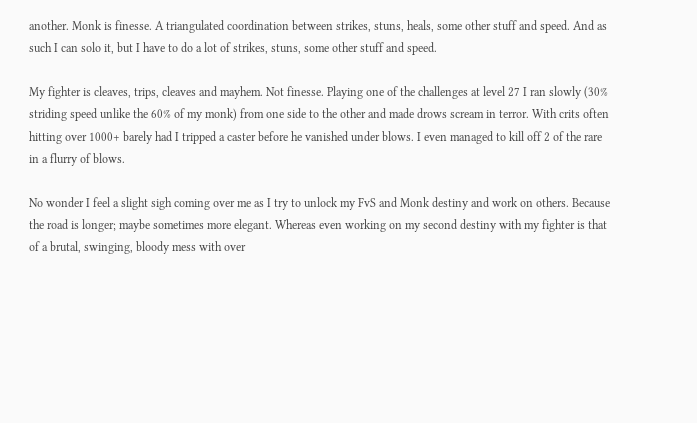another. Monk is finesse. A triangulated coordination between strikes, stuns, heals, some other stuff and speed. And as such I can solo it, but I have to do a lot of strikes, stuns, some other stuff and speed.

My fighter is cleaves, trips, cleaves and mayhem. Not finesse. Playing one of the challenges at level 27 I ran slowly (30% striding speed unlike the 60% of my monk) from one side to the other and made drows scream in terror. With crits often hitting over 1000+ barely had I tripped a caster before he vanished under blows. I even managed to kill off 2 of the rare in a flurry of blows.

No wonder I feel a slight sigh coming over me as I try to unlock my FvS and Monk destiny and work on others. Because the road is longer; maybe sometimes more elegant. Whereas even working on my second destiny with my fighter is that of a brutal, swinging, bloody mess with over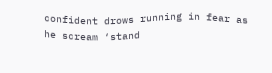confident drows running in fear as he scream ‘stand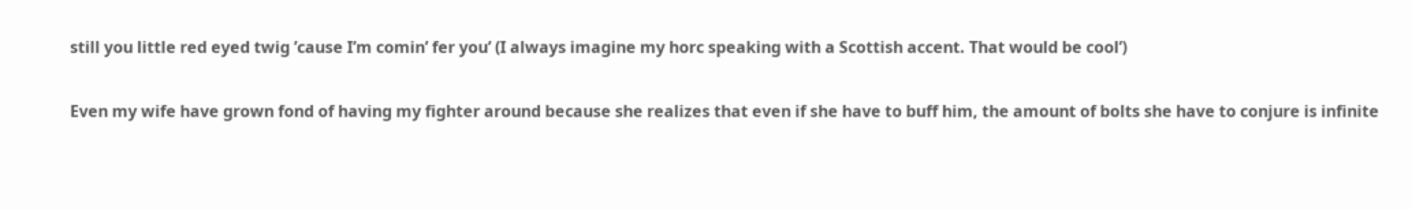still you little red eyed twig ’cause I’m comin’ fer you’ (I always imagine my horc speaking with a Scottish accent. That would be cool’)

Even my wife have grown fond of having my fighter around because she realizes that even if she have to buff him, the amount of bolts she have to conjure is infinite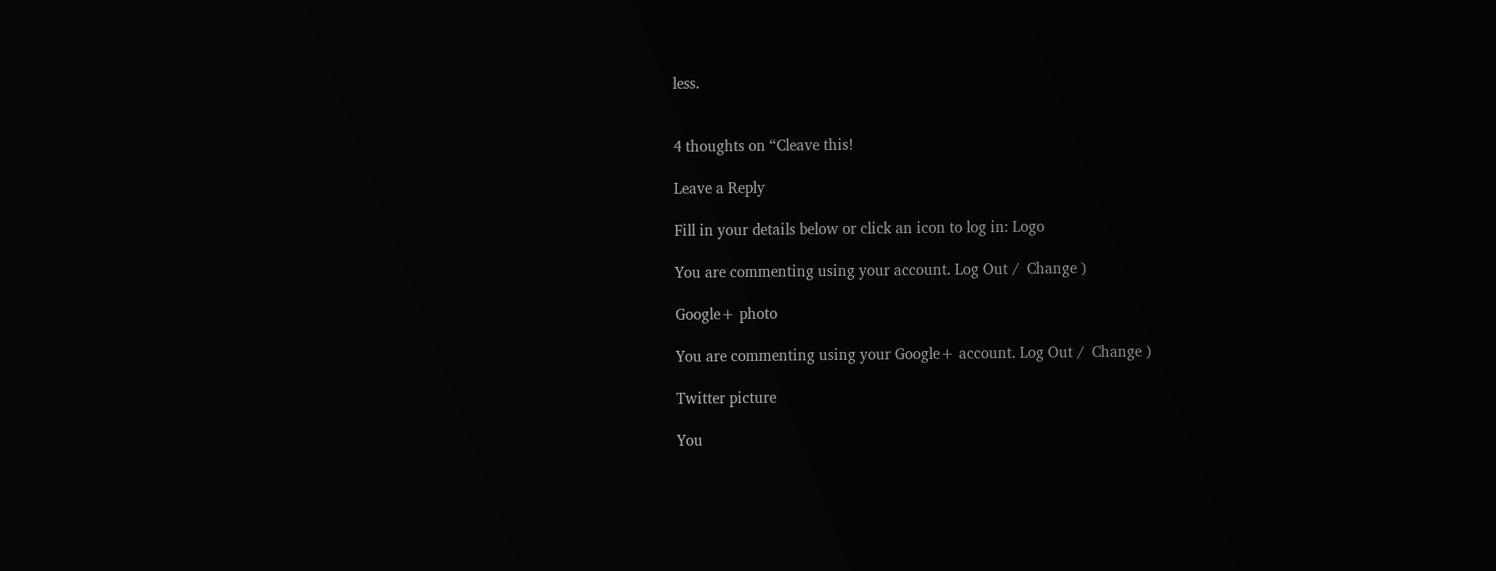less.


4 thoughts on “Cleave this!

Leave a Reply

Fill in your details below or click an icon to log in: Logo

You are commenting using your account. Log Out /  Change )

Google+ photo

You are commenting using your Google+ account. Log Out /  Change )

Twitter picture

You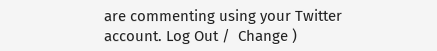are commenting using your Twitter account. Log Out /  Change )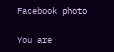Facebook photo

You are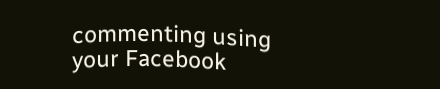commenting using your Facebook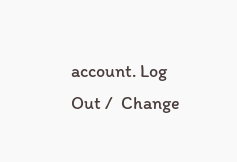account. Log Out /  Change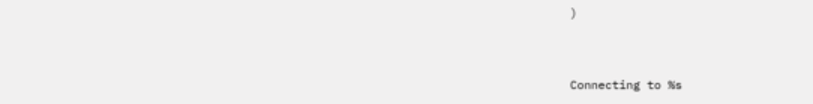)


Connecting to %s